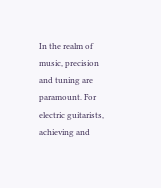In the realm of music, precision and tuning are paramount. For electric guitarists, achieving and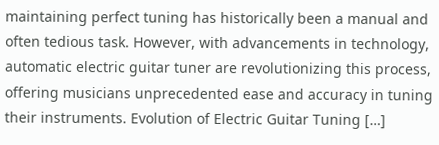maintaining perfect tuning has historically been a manual and often tedious task. However, with advancements in technology, automatic electric guitar tuner are revolutionizing this process, offering musicians unprecedented ease and accuracy in tuning their instruments. Evolution of Electric Guitar Tuning […]